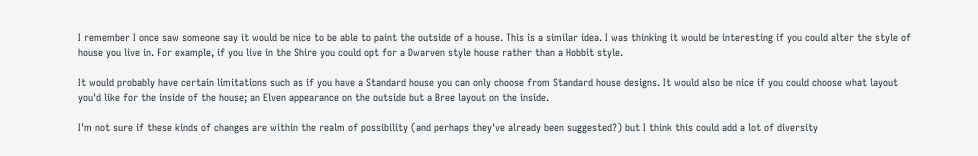I remember I once saw someone say it would be nice to be able to paint the outside of a house. This is a similar idea. I was thinking it would be interesting if you could alter the style of house you live in. For example, if you live in the Shire you could opt for a Dwarven style house rather than a Hobbit style.

It would probably have certain limitations such as if you have a Standard house you can only choose from Standard house designs. It would also be nice if you could choose what layout you'd like for the inside of the house; an Elven appearance on the outside but a Bree layout on the inside.

I'm not sure if these kinds of changes are within the realm of possibility (and perhaps they've already been suggested?) but I think this could add a lot of diversity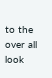to the over all look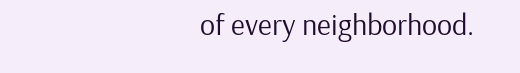of every neighborhood.